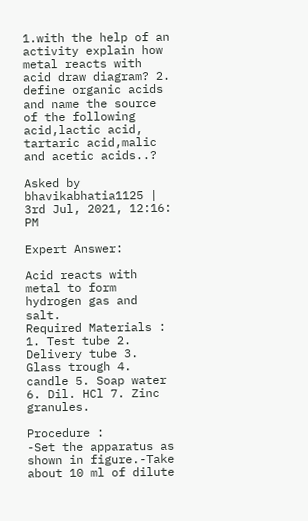1.with the help of an activity explain how metal reacts with acid draw diagram? 2. define organic acids and name the source of the following acid,lactic acid, tartaric acid,malic and acetic acids..?

Asked by bhavikabhatia1125 | 3rd Jul, 2021, 12:16: PM

Expert Answer:

Acid reacts with metal to form hydrogen gas and salt.
Required Materials : 1. Test tube 2. Delivery tube 3. Glass trough 4. candle 5. Soap water 6. Dil. HCl 7. Zinc granules.

Procedure :
-Set the apparatus as shown in figure.-Take about 10 ml of dilute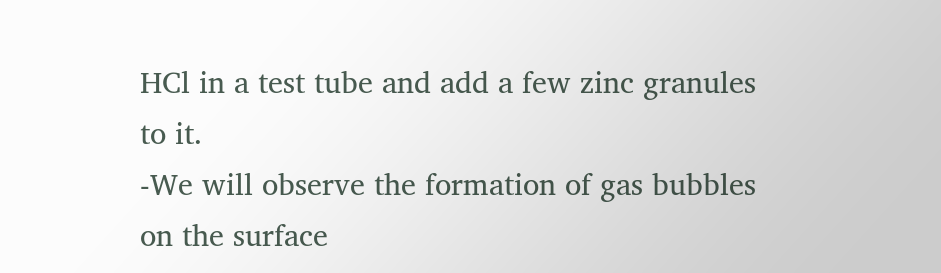HCl in a test tube and add a few zinc granules to it.
-We will observe the formation of gas bubbles on the surface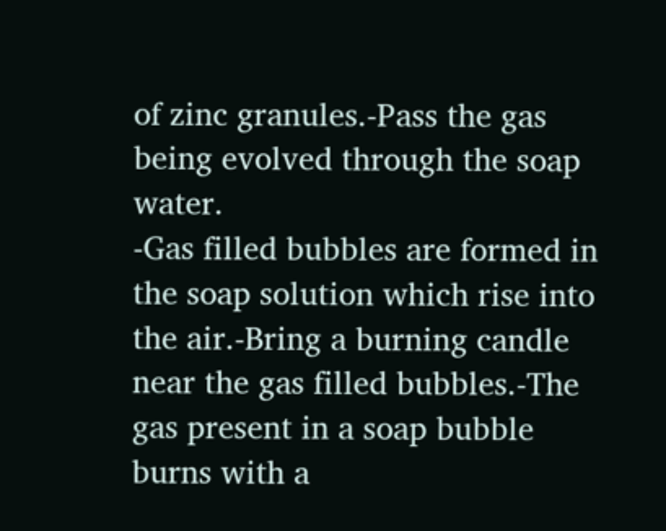of zinc granules.-Pass the gas being evolved through the soap water.
-Gas filled bubbles are formed in the soap solution which rise into the air.-Bring a burning candle near the gas filled bubbles.-The gas present in a soap bubble burns with a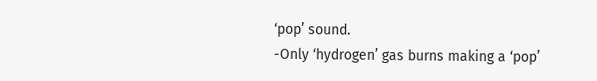‘pop’ sound.
-Only ‘hydrogen’ gas burns making a ‘pop’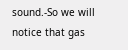sound.-So we will notice that gas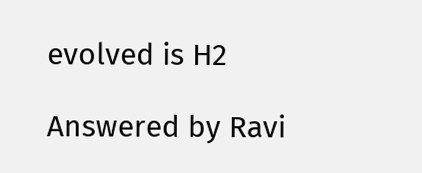evolved is H2

Answered by Ravi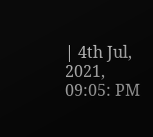| 4th Jul, 2021, 09:05: PM